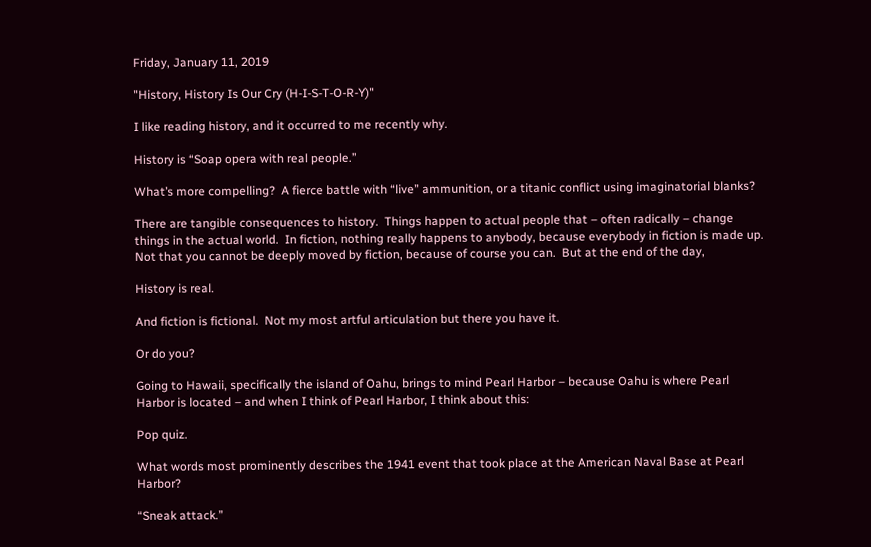Friday, January 11, 2019

"History, History Is Our Cry (H-I-S-T-O-R-Y)"

I like reading history, and it occurred to me recently why.

History is “Soap opera with real people.”

What’s more compelling?  A fierce battle with “live” ammunition, or a titanic conflict using imaginatorial blanks?

There are tangible consequences to history.  Things happen to actual people that – often radically – change things in the actual world.  In fiction, nothing really happens to anybody, because everybody in fiction is made up.  Not that you cannot be deeply moved by fiction, because of course you can.  But at the end of the day,

History is real.

And fiction is fictional.  Not my most artful articulation but there you have it.

Or do you?

Going to Hawaii, specifically the island of Oahu, brings to mind Pearl Harbor – because Oahu is where Pearl Harbor is located – and when I think of Pearl Harbor, I think about this:

Pop quiz.

What words most prominently describes the 1941 event that took place at the American Naval Base at Pearl Harbor?

“Sneak attack.”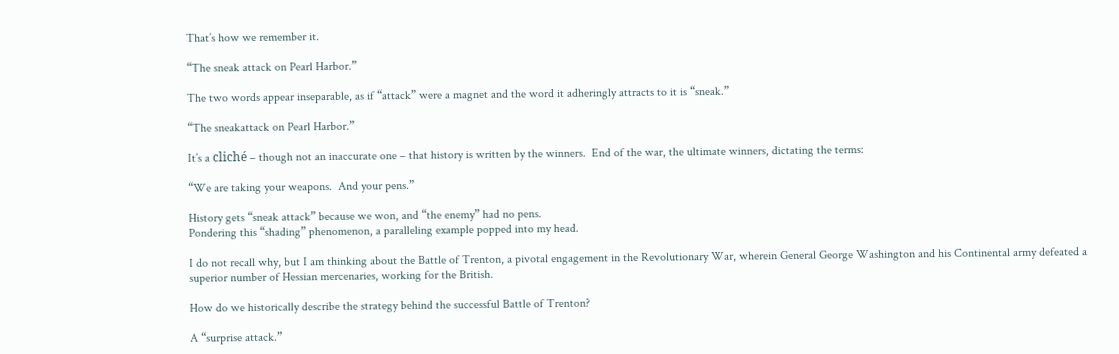That’s how we remember it.

“The sneak attack on Pearl Harbor.”

The two words appear inseparable, as if “attack” were a magnet and the word it adheringly attracts to it is “sneak.”

“The sneakattack on Pearl Harbor.”

It’s a cliché – though not an inaccurate one – that history is written by the winners.  End of the war, the ultimate winners, dictating the terms:

“We are taking your weapons.  And your pens.”

History gets “sneak attack” because we won, and “the enemy” had no pens.
Pondering this “shading” phenomenon, a paralleling example popped into my head.

I do not recall why, but I am thinking about the Battle of Trenton, a pivotal engagement in the Revolutionary War, wherein General George Washington and his Continental army defeated a superior number of Hessian mercenaries, working for the British.

How do we historically describe the strategy behind the successful Battle of Trenton?

A “surprise attack.”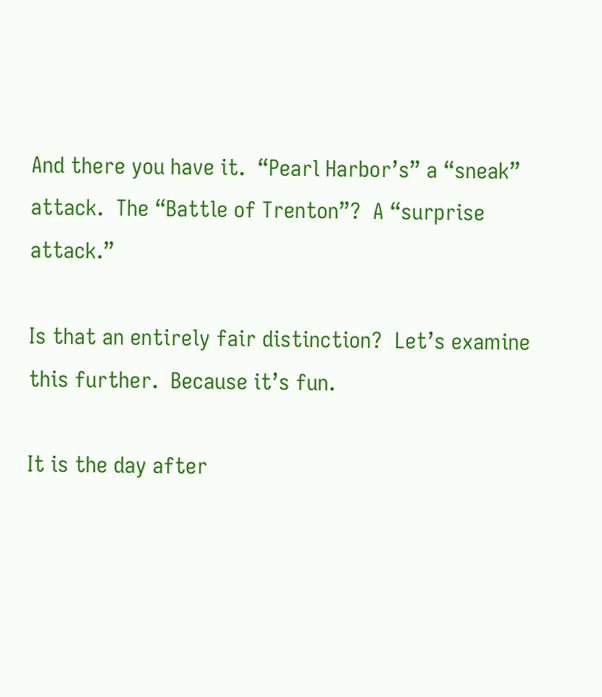And there you have it.  “Pearl Harbor’s” a “sneak” attack.  The “Battle of Trenton”?  A “surprise attack.”

Is that an entirely fair distinction?  Let’s examine this further.  Because it’s fun.

It is the day after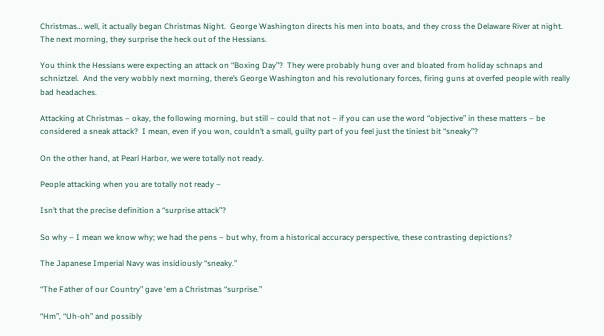Christmas… well, it actually began Christmas Night.  George Washington directs his men into boats, and they cross the Delaware River at night.  The next morning, they surprise the heck out of the Hessians.

You think the Hessians were expecting an attack on “Boxing Day”?  They were probably hung over and bloated from holiday schnaps and schniztzel.  And the very wobbly next morning, there’s George Washington and his revolutionary forces, firing guns at overfed people with really bad headaches.

Attacking at Christmas – okay, the following morning, but still – could that not – if you can use the word “objective” in these matters – be considered a sneak attack?  I mean, even if you won, couldn’t a small, guilty part of you feel just the tiniest bit “sneaky”?

On the other hand, at Pearl Harbor, we were totally not ready.

People attacking when you are totally not ready –

Isn’t that the precise definition a “surprise attack”?

So why – I mean we know why; we had the pens – but why, from a historical accuracy perspective, these contrasting depictions?

The Japanese Imperial Navy was insidiously “sneaky.”

“The Father of our Country” gave ‘em a Christmas “surprise.”

“Hm”, “Uh-oh” and possibly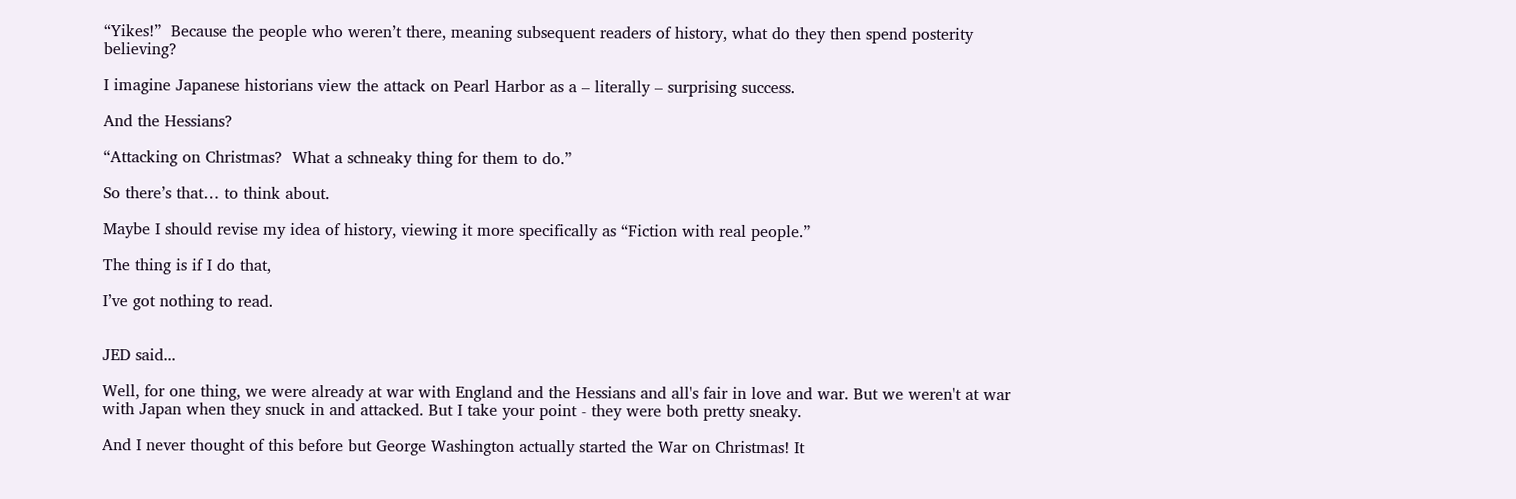“Yikes!”  Because the people who weren’t there, meaning subsequent readers of history, what do they then spend posterity believing?

I imagine Japanese historians view the attack on Pearl Harbor as a – literally – surprising success.

And the Hessians?

“Attacking on Christmas?  What a schneaky thing for them to do.”

So there’s that… to think about.

Maybe I should revise my idea of history, viewing it more specifically as “Fiction with real people.”

The thing is if I do that,

I’ve got nothing to read.


JED said...

Well, for one thing, we were already at war with England and the Hessians and all's fair in love and war. But we weren't at war with Japan when they snuck in and attacked. But I take your point - they were both pretty sneaky.

And I never thought of this before but George Washington actually started the War on Christmas! It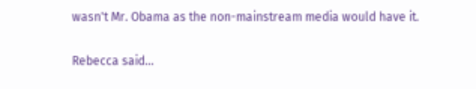wasn't Mr. Obama as the non-mainstream media would have it.

Rebecca said...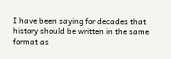I have been saying for decades that history should be written in the same format as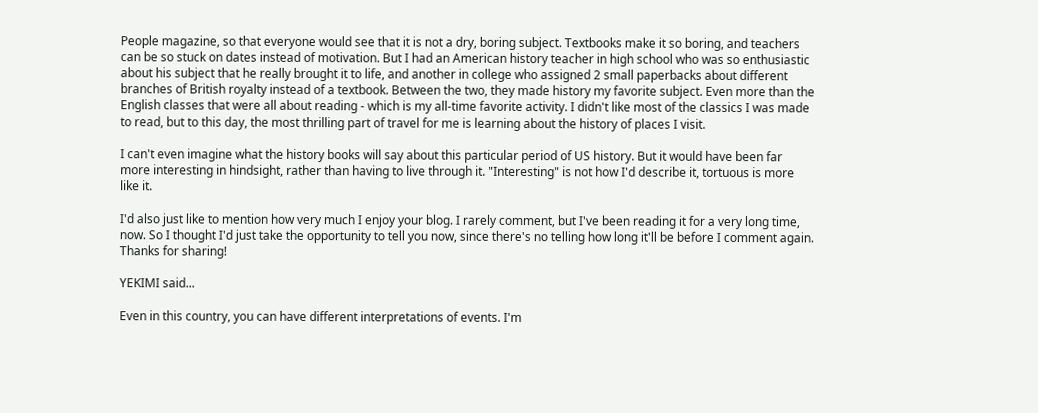People magazine, so that everyone would see that it is not a dry, boring subject. Textbooks make it so boring, and teachers can be so stuck on dates instead of motivation. But I had an American history teacher in high school who was so enthusiastic about his subject that he really brought it to life, and another in college who assigned 2 small paperbacks about different branches of British royalty instead of a textbook. Between the two, they made history my favorite subject. Even more than the English classes that were all about reading - which is my all-time favorite activity. I didn't like most of the classics I was made to read, but to this day, the most thrilling part of travel for me is learning about the history of places I visit.

I can't even imagine what the history books will say about this particular period of US history. But it would have been far more interesting in hindsight, rather than having to live through it. "Interesting" is not how I'd describe it, tortuous is more like it.

I'd also just like to mention how very much I enjoy your blog. I rarely comment, but I've been reading it for a very long time, now. So I thought I'd just take the opportunity to tell you now, since there's no telling how long it'll be before I comment again. Thanks for sharing!

YEKIMI said...

Even in this country, you can have different interpretations of events. I'm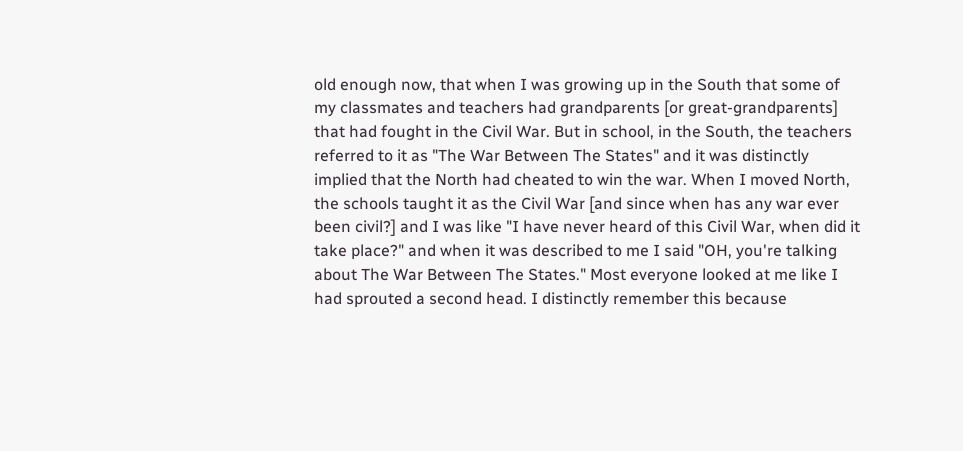old enough now, that when I was growing up in the South that some of my classmates and teachers had grandparents [or great-grandparents] that had fought in the Civil War. But in school, in the South, the teachers referred to it as "The War Between The States" and it was distinctly implied that the North had cheated to win the war. When I moved North, the schools taught it as the Civil War [and since when has any war ever been civil?] and I was like "I have never heard of this Civil War, when did it take place?" and when it was described to me I said "OH, you're talking about The War Between The States." Most everyone looked at me like I had sprouted a second head. I distinctly remember this because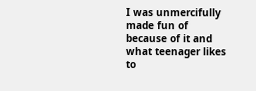I was unmercifully made fun of because of it and what teenager likes to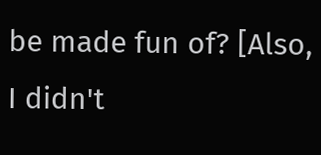be made fun of? [Also, I didn't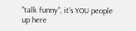"talk funny", it's YOU people up here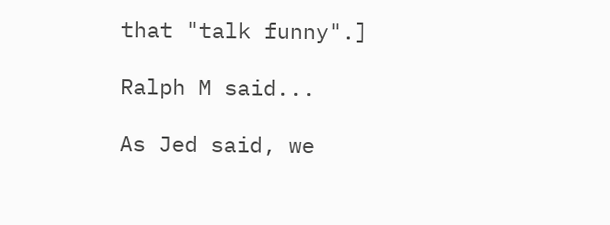that "talk funny".]

Ralph M said...

As Jed said, we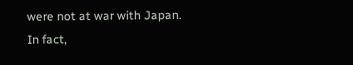were not at war with Japan. In fact,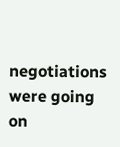negotiations were going on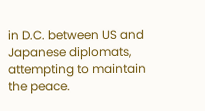in D.C. between US and Japanese diplomats, attempting to maintain the peace.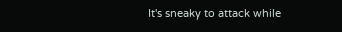It's sneaky to attack while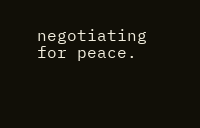negotiating for peace.